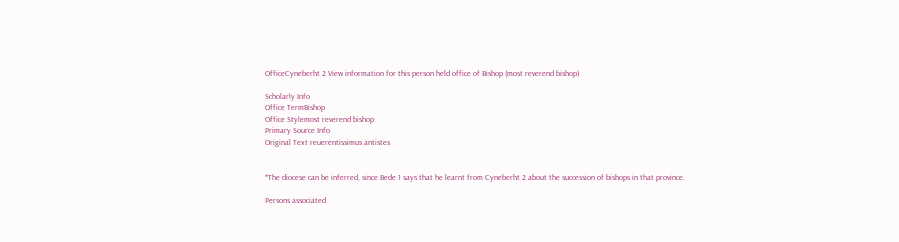OfficeCyneberht 2 View information for this person held office of Bishop (most reverend bishop)

Scholarly Info
Office TermBishop
Office Stylemost reverend bishop
Primary Source Info
Original Text reuerentissimus antistes


*The diocese can be inferred, since Bede 1 says that he learnt from Cyneberht 2 about the succession of bishops in that province.

Persons associated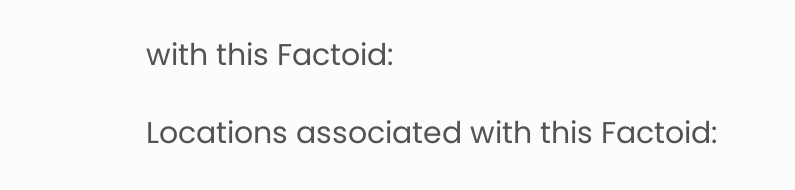with this Factoid:

Locations associated with this Factoid: